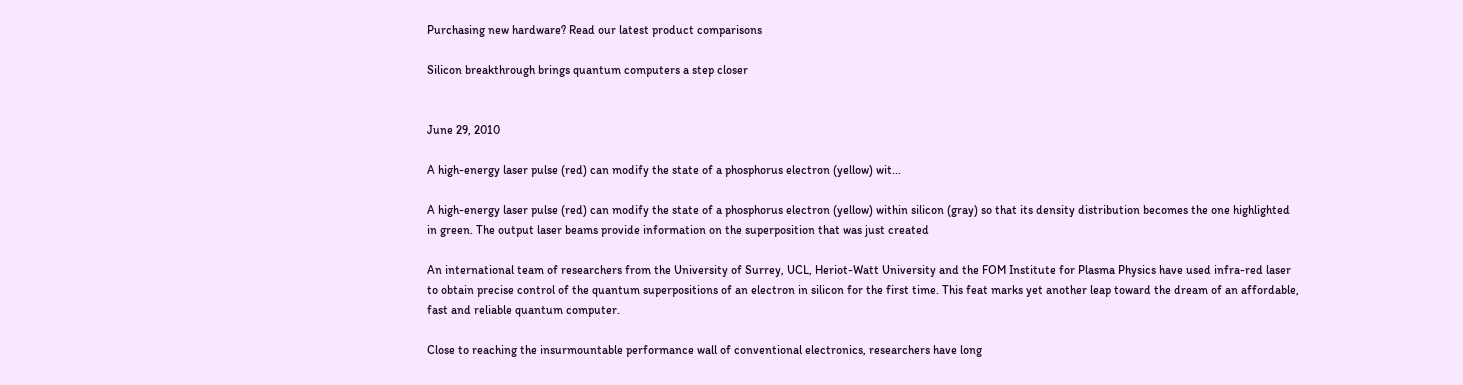Purchasing new hardware? Read our latest product comparisons

Silicon breakthrough brings quantum computers a step closer


June 29, 2010

A high-energy laser pulse (red) can modify the state of a phosphorus electron (yellow) wit...

A high-energy laser pulse (red) can modify the state of a phosphorus electron (yellow) within silicon (gray) so that its density distribution becomes the one highlighted in green. The output laser beams provide information on the superposition that was just created

An international team of researchers from the University of Surrey, UCL, Heriot-Watt University and the FOM Institute for Plasma Physics have used infra-red laser to obtain precise control of the quantum superpositions of an electron in silicon for the first time. This feat marks yet another leap toward the dream of an affordable, fast and reliable quantum computer.

Close to reaching the insurmountable performance wall of conventional electronics, researchers have long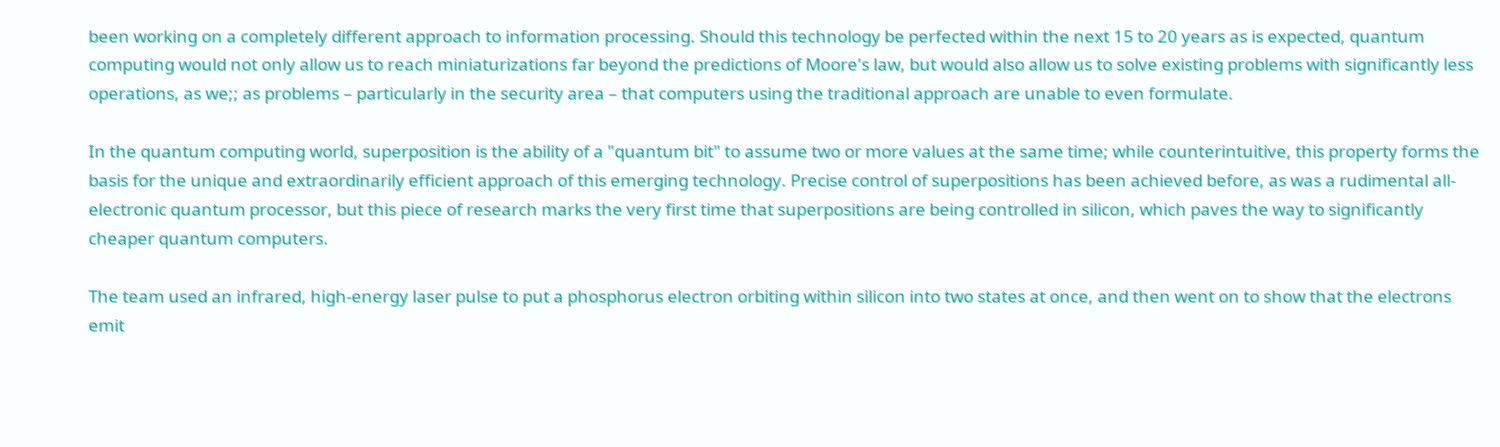been working on a completely different approach to information processing. Should this technology be perfected within the next 15 to 20 years as is expected, quantum computing would not only allow us to reach miniaturizations far beyond the predictions of Moore's law, but would also allow us to solve existing problems with significantly less operations, as we;; as problems – particularly in the security area – that computers using the traditional approach are unable to even formulate.

In the quantum computing world, superposition is the ability of a "quantum bit" to assume two or more values at the same time; while counterintuitive, this property forms the basis for the unique and extraordinarily efficient approach of this emerging technology. Precise control of superpositions has been achieved before, as was a rudimental all-electronic quantum processor, but this piece of research marks the very first time that superpositions are being controlled in silicon, which paves the way to significantly cheaper quantum computers.

The team used an infrared, high-energy laser pulse to put a phosphorus electron orbiting within silicon into two states at once, and then went on to show that the electrons emit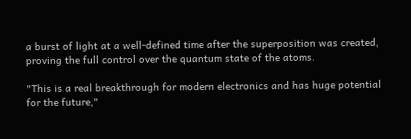a burst of light at a well-defined time after the superposition was created, proving the full control over the quantum state of the atoms.

"This is a real breakthrough for modern electronics and has huge potential for the future,"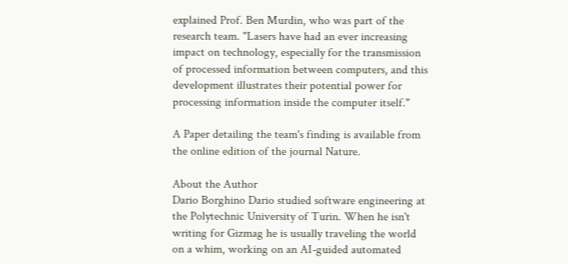explained Prof. Ben Murdin, who was part of the research team. "Lasers have had an ever increasing impact on technology, especially for the transmission of processed information between computers, and this development illustrates their potential power for processing information inside the computer itself."

A Paper detailing the team's finding is available from the online edition of the journal Nature.

About the Author
Dario Borghino Dario studied software engineering at the Polytechnic University of Turin. When he isn't writing for Gizmag he is usually traveling the world on a whim, working on an AI-guided automated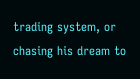trading system, or chasing his dream to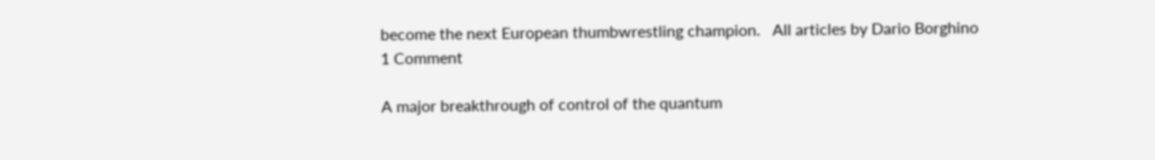become the next European thumbwrestling champion.   All articles by Dario Borghino
1 Comment

A major breakthrough of control of the quantum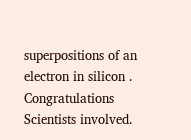superpositions of an electron in silicon . Congratulations Scientists involved.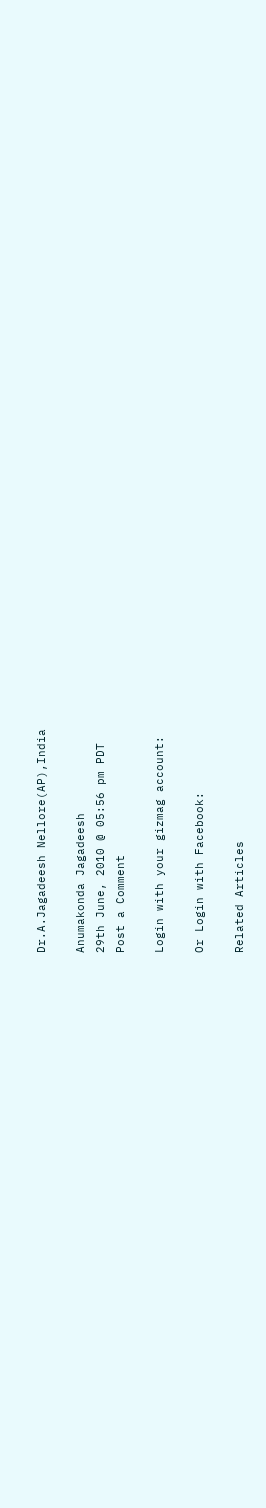Dr.A.Jagadeesh Nellore(AP),India

Anumakonda Jagadeesh
29th June, 2010 @ 05:56 pm PDT
Post a Comment

Login with your gizmag account:

Or Login with Facebook:

Related Articles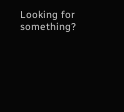Looking for something?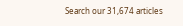Search our 31,674 articles